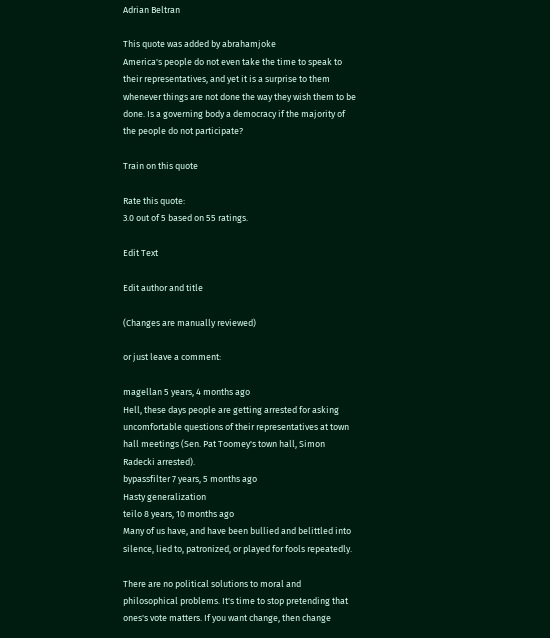Adrian Beltran

This quote was added by abrahamjoke
America's people do not even take the time to speak to their representatives, and yet it is a surprise to them whenever things are not done the way they wish them to be done. Is a governing body a democracy if the majority of the people do not participate?

Train on this quote

Rate this quote:
3.0 out of 5 based on 55 ratings.

Edit Text

Edit author and title

(Changes are manually reviewed)

or just leave a comment:

magellan 5 years, 4 months ago
Hell, these days people are getting arrested for asking uncomfortable questions of their representatives at town hall meetings (Sen. Pat Toomey's town hall, Simon Radecki arrested).
bypassfilter 7 years, 5 months ago
Hasty generalization
teilo 8 years, 10 months ago
Many of us have, and have been bullied and belittled into silence, lied to, patronized, or played for fools repeatedly.

There are no political solutions to moral and philosophical problems. It's time to stop pretending that ones's vote matters. If you want change, then change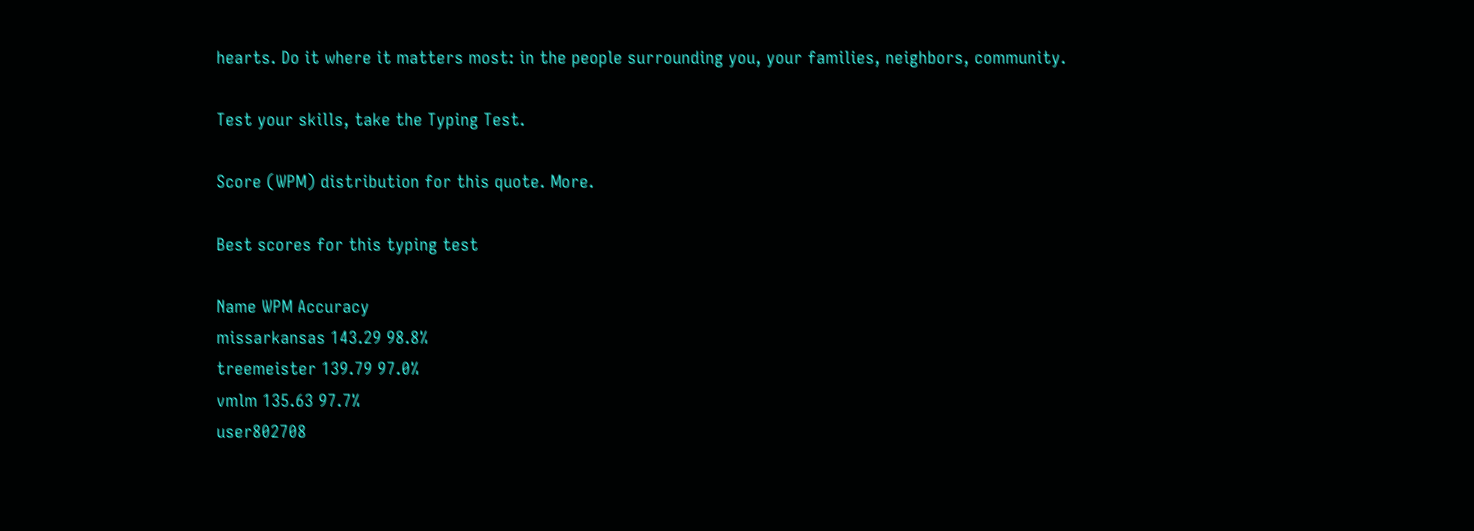hearts. Do it where it matters most: in the people surrounding you, your families, neighbors, community.

Test your skills, take the Typing Test.

Score (WPM) distribution for this quote. More.

Best scores for this typing test

Name WPM Accuracy
missarkansas 143.29 98.8%
treemeister 139.79 97.0%
vmlm 135.63 97.7%
user802708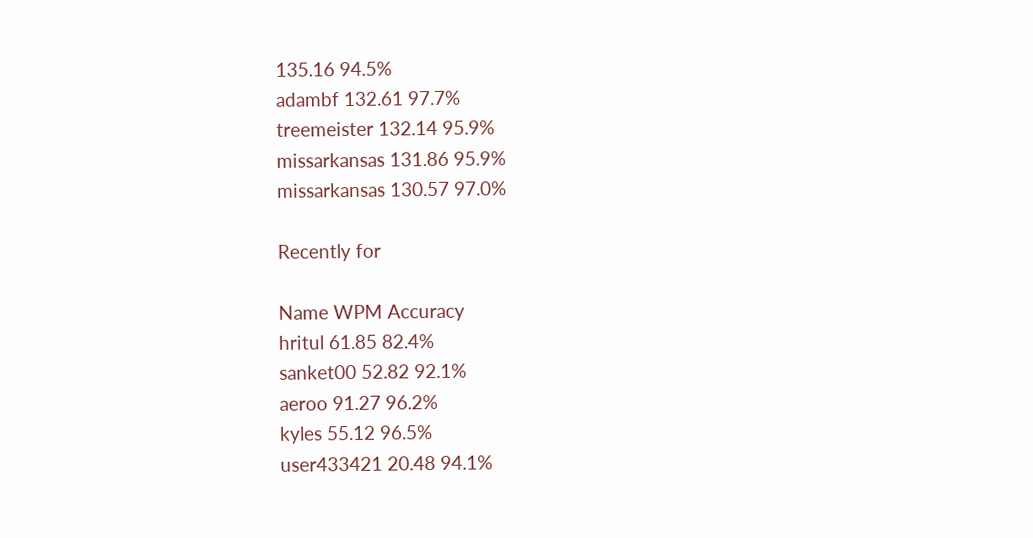135.16 94.5%
adambf 132.61 97.7%
treemeister 132.14 95.9%
missarkansas 131.86 95.9%
missarkansas 130.57 97.0%

Recently for

Name WPM Accuracy
hritul 61.85 82.4%
sanket00 52.82 92.1%
aeroo 91.27 96.2%
kyles 55.12 96.5%
user433421 20.48 94.1%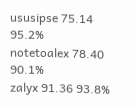ususipse 75.14 95.2%
notetoalex 78.40 90.1%
zalyx 91.36 93.8%